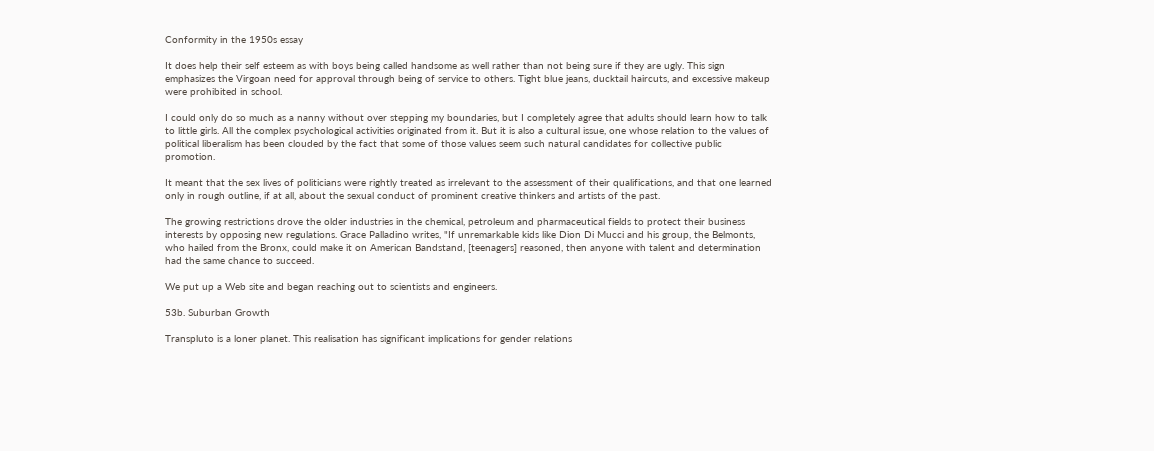Conformity in the 1950s essay

It does help their self esteem as with boys being called handsome as well rather than not being sure if they are ugly. This sign emphasizes the Virgoan need for approval through being of service to others. Tight blue jeans, ducktail haircuts, and excessive makeup were prohibited in school.

I could only do so much as a nanny without over stepping my boundaries, but I completely agree that adults should learn how to talk to little girls. All the complex psychological activities originated from it. But it is also a cultural issue, one whose relation to the values of political liberalism has been clouded by the fact that some of those values seem such natural candidates for collective public promotion.

It meant that the sex lives of politicians were rightly treated as irrelevant to the assessment of their qualifications, and that one learned only in rough outline, if at all, about the sexual conduct of prominent creative thinkers and artists of the past.

The growing restrictions drove the older industries in the chemical, petroleum and pharmaceutical fields to protect their business interests by opposing new regulations. Grace Palladino writes, "If unremarkable kids like Dion Di Mucci and his group, the Belmonts, who hailed from the Bronx, could make it on American Bandstand, [teenagers] reasoned, then anyone with talent and determination had the same chance to succeed.

We put up a Web site and began reaching out to scientists and engineers.

53b. Suburban Growth

Transpluto is a loner planet. This realisation has significant implications for gender relations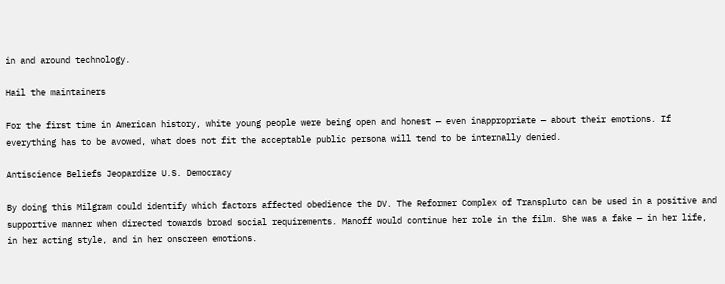in and around technology.

Hail the maintainers

For the first time in American history, white young people were being open and honest — even inappropriate — about their emotions. If everything has to be avowed, what does not fit the acceptable public persona will tend to be internally denied.

Antiscience Beliefs Jeopardize U.S. Democracy

By doing this Milgram could identify which factors affected obedience the DV. The Reformer Complex of Transpluto can be used in a positive and supportive manner when directed towards broad social requirements. Manoff would continue her role in the film. She was a fake — in her life, in her acting style, and in her onscreen emotions.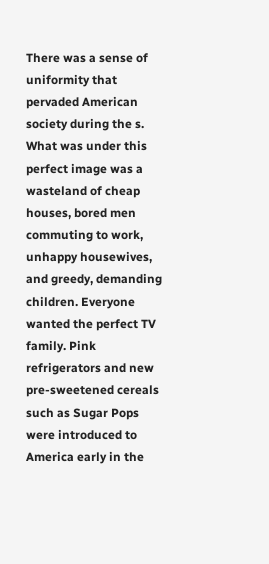There was a sense of uniformity that pervaded American society during the s. What was under this perfect image was a wasteland of cheap houses, bored men commuting to work, unhappy housewives, and greedy, demanding children. Everyone wanted the perfect TV family. Pink refrigerators and new pre-sweetened cereals such as Sugar Pops were introduced to America early in the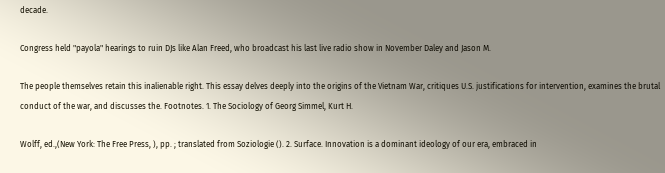decade.

Congress held "payola" hearings to ruin DJs like Alan Freed, who broadcast his last live radio show in November Daley and Jason M.

The people themselves retain this inalienable right. This essay delves deeply into the origins of the Vietnam War, critiques U.S. justifications for intervention, examines the brutal conduct of the war, and discusses the. Footnotes. 1. The Sociology of Georg Simmel, Kurt H.

Wolff, ed.,(New York: The Free Press, ), pp. ; translated from Soziologie (). 2. Surface. Innovation is a dominant ideology of our era, embraced in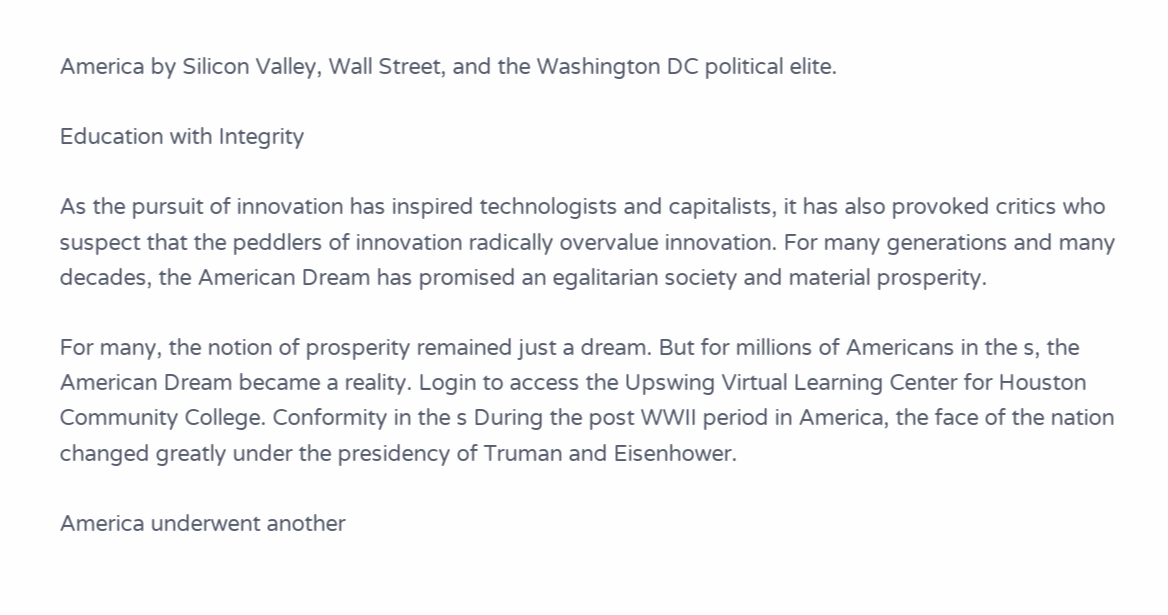America by Silicon Valley, Wall Street, and the Washington DC political elite.

Education with Integrity

As the pursuit of innovation has inspired technologists and capitalists, it has also provoked critics who suspect that the peddlers of innovation radically overvalue innovation. For many generations and many decades, the American Dream has promised an egalitarian society and material prosperity.

For many, the notion of prosperity remained just a dream. But for millions of Americans in the s, the American Dream became a reality. Login to access the Upswing Virtual Learning Center for Houston Community College. Conformity in the s During the post WWII period in America, the face of the nation changed greatly under the presidency of Truman and Eisenhower.

America underwent another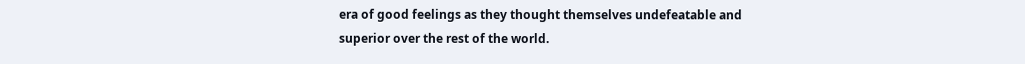era of good feelings as they thought themselves undefeatable and superior over the rest of the world.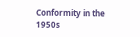Conformity in the 1950s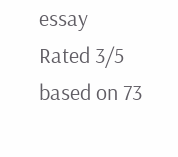essay
Rated 3/5 based on 73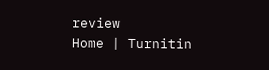review
Home | Turnitin